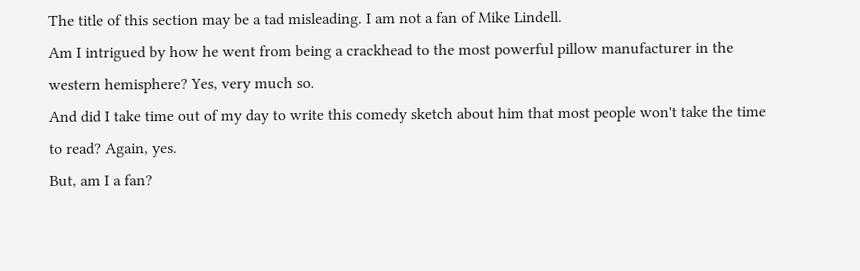The title of this section may be a tad misleading. I am not a fan of Mike Lindell.
Am I intrigued by how he went from being a crackhead to the most powerful pillow manufacturer in the western hemisphere? Yes, very much so.
And did I take time out of my day to write this comedy sketch about him that most people won't take the time to read? Again, yes.
But, am I a fan?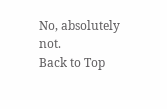No, absolutely not.
Back to Top